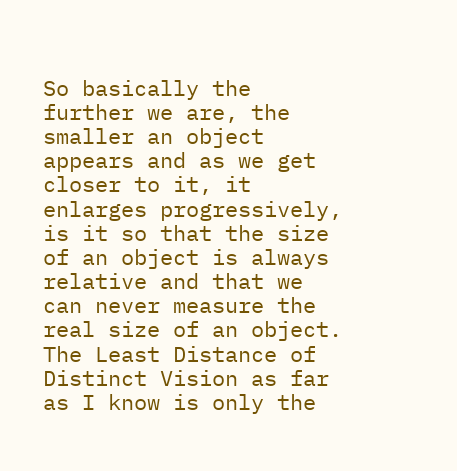So basically the further we are, the smaller an object appears and as we get closer to it, it enlarges progressively, is it so that the size of an object is always relative and that we can never measure the real size of an object. The Least Distance of Distinct Vision as far as I know is only the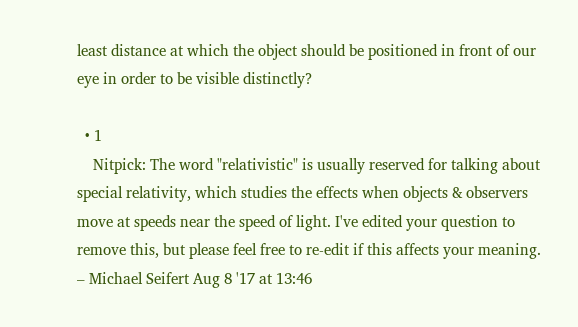least distance at which the object should be positioned in front of our eye in order to be visible distinctly?

  • 1
    Nitpick: The word "relativistic" is usually reserved for talking about special relativity, which studies the effects when objects & observers move at speeds near the speed of light. I've edited your question to remove this, but please feel free to re-edit if this affects your meaning. – Michael Seifert Aug 8 '17 at 13:46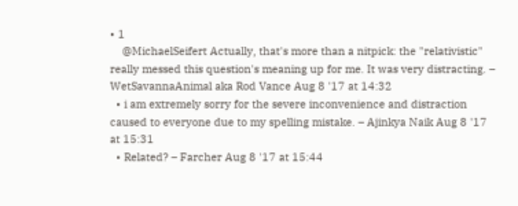• 1
    @MichaelSeifert Actually, that's more than a nitpick: the "relativistic" really messed this question's meaning up for me. It was very distracting. – WetSavannaAnimal aka Rod Vance Aug 8 '17 at 14:32
  • i am extremely sorry for the severe inconvenience and distraction caused to everyone due to my spelling mistake. – Ajinkya Naik Aug 8 '17 at 15:31
  • Related? – Farcher Aug 8 '17 at 15:44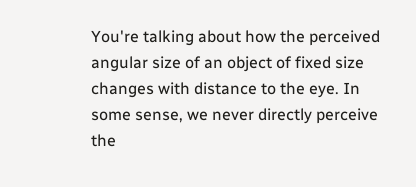You're talking about how the perceived angular size of an object of fixed size changes with distance to the eye. In some sense, we never directly perceive the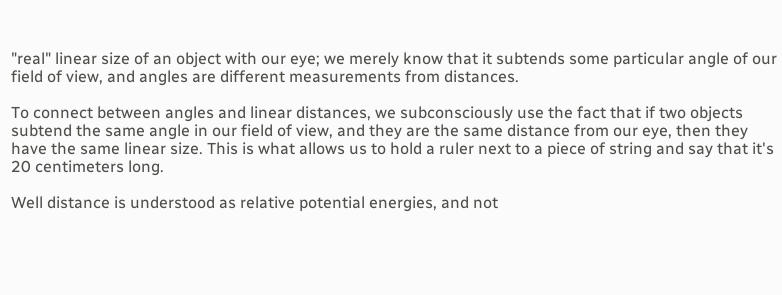"real" linear size of an object with our eye; we merely know that it subtends some particular angle of our field of view, and angles are different measurements from distances.

To connect between angles and linear distances, we subconsciously use the fact that if two objects subtend the same angle in our field of view, and they are the same distance from our eye, then they have the same linear size. This is what allows us to hold a ruler next to a piece of string and say that it's 20 centimeters long.

Well distance is understood as relative potential energies, and not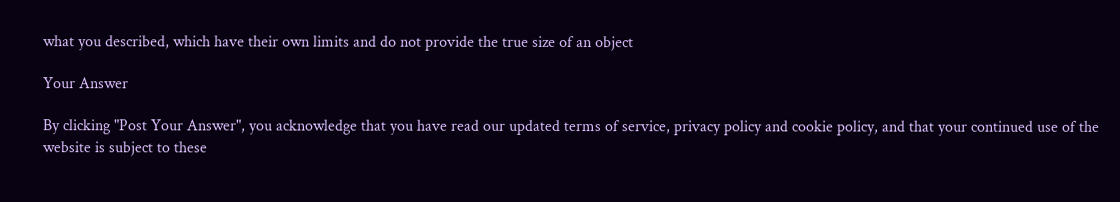what you described, which have their own limits and do not provide the true size of an object

Your Answer

By clicking "Post Your Answer", you acknowledge that you have read our updated terms of service, privacy policy and cookie policy, and that your continued use of the website is subject to these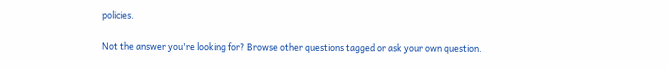policies.

Not the answer you're looking for? Browse other questions tagged or ask your own question.